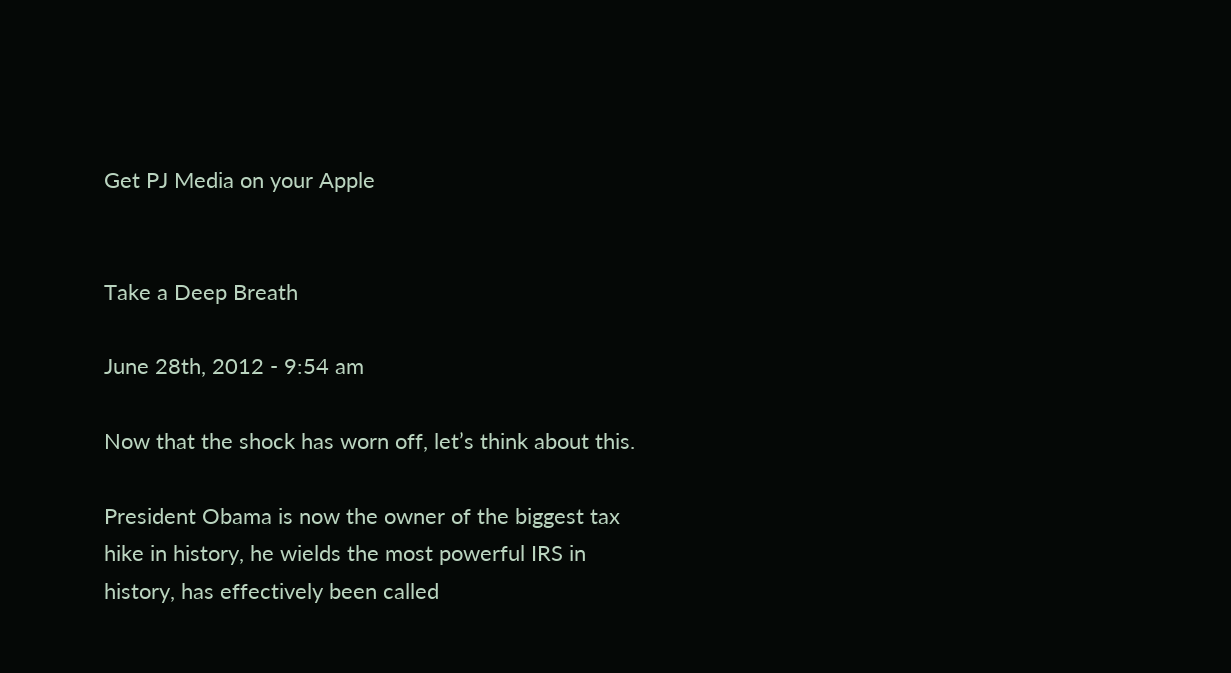Get PJ Media on your Apple


Take a Deep Breath

June 28th, 2012 - 9:54 am

Now that the shock has worn off, let’s think about this.

President Obama is now the owner of the biggest tax hike in history, he wields the most powerful IRS in history, has effectively been called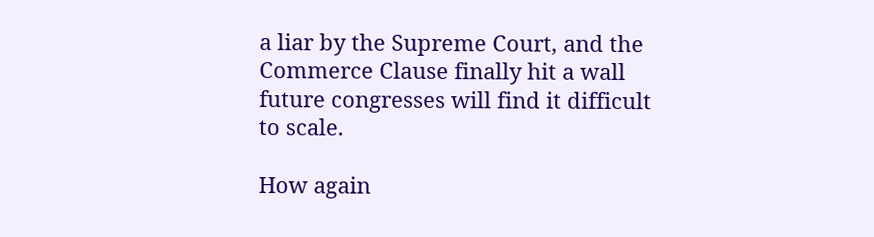a liar by the Supreme Court, and the Commerce Clause finally hit a wall future congresses will find it difficult to scale.

How again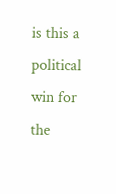is this a political win for the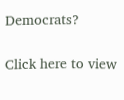Democrats?

Click here to view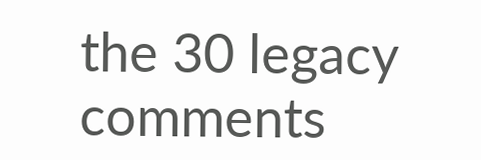the 30 legacy comments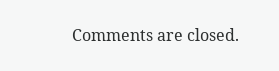Comments are closed.